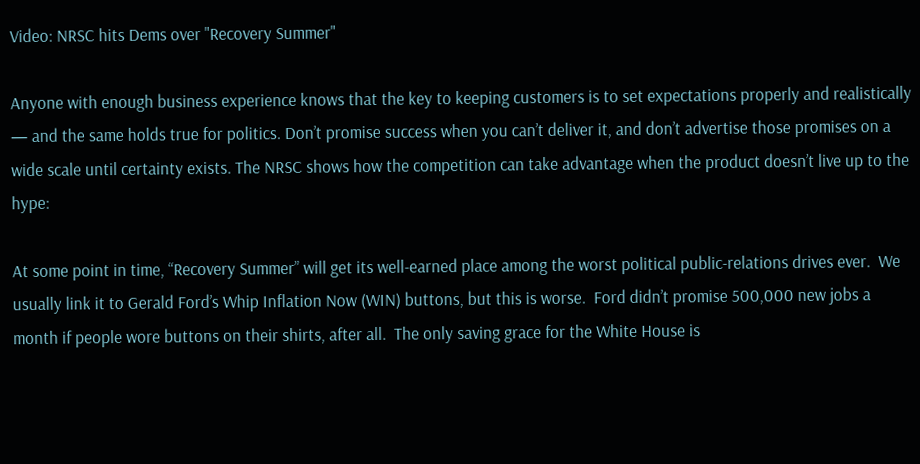Video: NRSC hits Dems over "Recovery Summer"

Anyone with enough business experience knows that the key to keeping customers is to set expectations properly and realistically — and the same holds true for politics. Don’t promise success when you can’t deliver it, and don’t advertise those promises on a wide scale until certainty exists. The NRSC shows how the competition can take advantage when the product doesn’t live up to the hype:

At some point in time, “Recovery Summer” will get its well-earned place among the worst political public-relations drives ever.  We usually link it to Gerald Ford’s Whip Inflation Now (WIN) buttons, but this is worse.  Ford didn’t promise 500,000 new jobs a month if people wore buttons on their shirts, after all.  The only saving grace for the White House is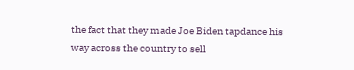the fact that they made Joe Biden tapdance his way across the country to sell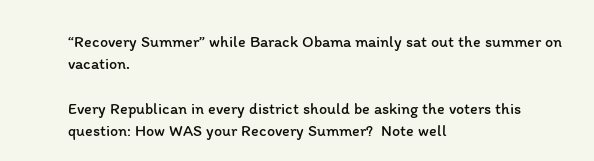“Recovery Summer” while Barack Obama mainly sat out the summer on vacation.

Every Republican in every district should be asking the voters this question: How WAS your Recovery Summer?  Note well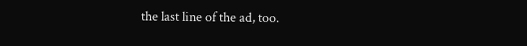the last line of the ad, too.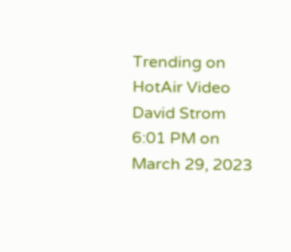Trending on HotAir Video
David Strom 6:01 PM on March 29, 2023